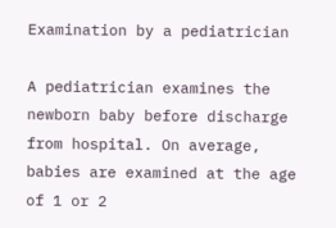Examination by a pediatrician

A pediatrician examines the newborn baby before discharge from hospital. On average, babies are examined at the age of 1 or 2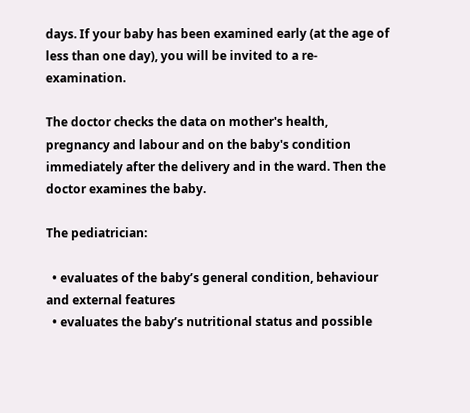days. If your baby has been examined early (at the age of less than one day), you will be invited to a re-examination.

The doctor checks the data on mother's health, pregnancy and labour and on the baby's condition immediately after the delivery and in the ward. Then the doctor examines the baby.

The pediatrician:

  • evaluates of the baby’s general condition, behaviour and external features
  • evaluates the baby’s nutritional status and possible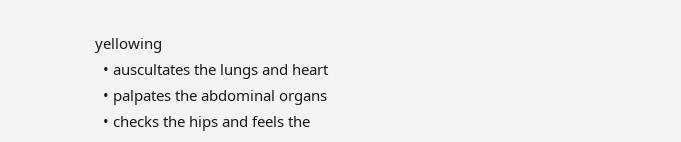yellowing
  • auscultates the lungs and heart
  • palpates the abdominal organs
  • checks the hips and feels the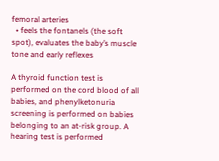femoral arteries
  • feels the fontanels (the soft spot), evaluates the baby’s muscle tone and early reflexes

A thyroid function test is performed on the cord blood of all babies, and phenylketonuria screening is performed on babies belonging to an at-risk group. A hearing test is performed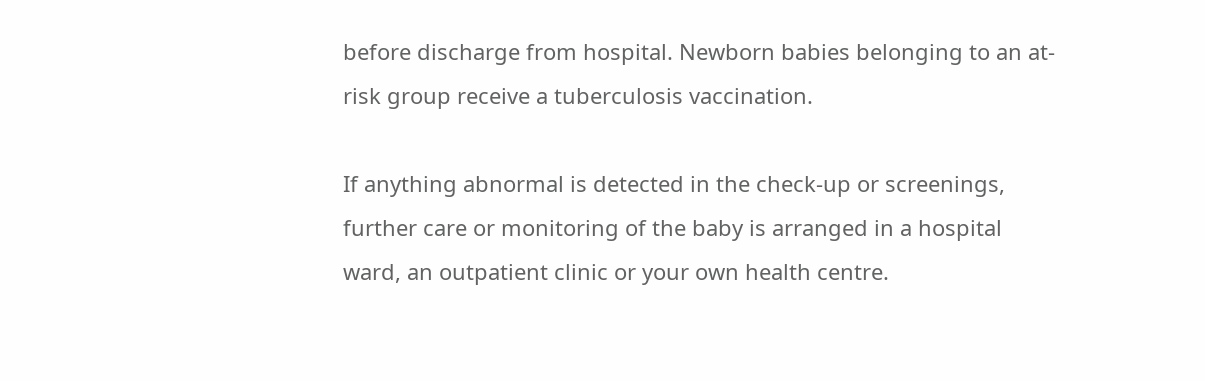before discharge from hospital. Newborn babies belonging to an at-risk group receive a tuberculosis vaccination.

If anything abnormal is detected in the check-up or screenings, further care or monitoring of the baby is arranged in a hospital ward, an outpatient clinic or your own health centre.